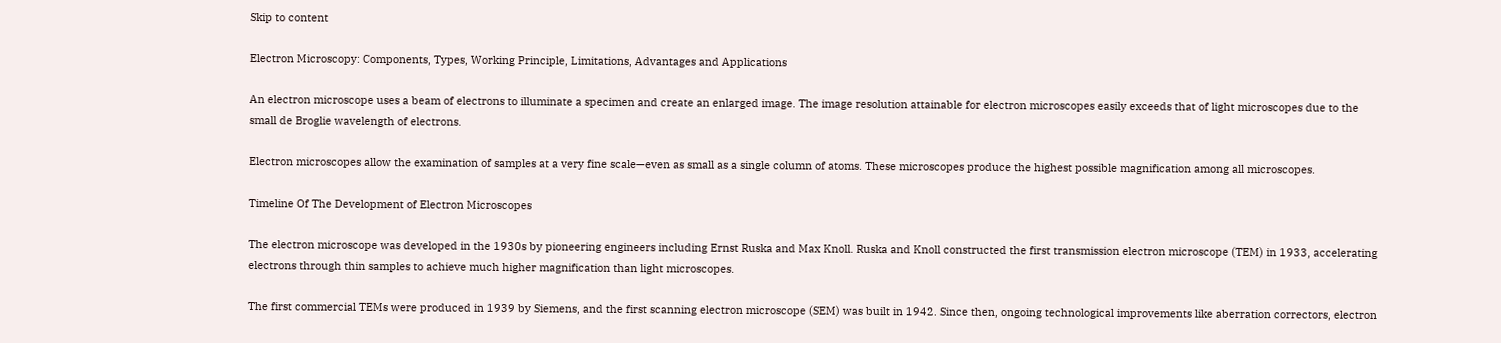Skip to content

Electron Microscopy: Components, Types, Working Principle, Limitations, Advantages and Applications

An electron microscope uses a beam of electrons to illuminate a specimen and create an enlarged image. The image resolution attainable for electron microscopes easily exceeds that of light microscopes due to the small de Broglie wavelength of electrons.

Electron microscopes allow the examination of samples at a very fine scale—even as small as a single column of atoms. These microscopes produce the highest possible magnification among all microscopes.

Timeline Of The Development of Electron Microscopes

The electron microscope was developed in the 1930s by pioneering engineers including Ernst Ruska and Max Knoll. Ruska and Knoll constructed the first transmission electron microscope (TEM) in 1933, accelerating electrons through thin samples to achieve much higher magnification than light microscopes.

The first commercial TEMs were produced in 1939 by Siemens, and the first scanning electron microscope (SEM) was built in 1942. Since then, ongoing technological improvements like aberration correctors, electron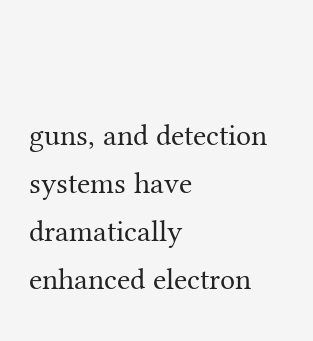guns, and detection systems have dramatically enhanced electron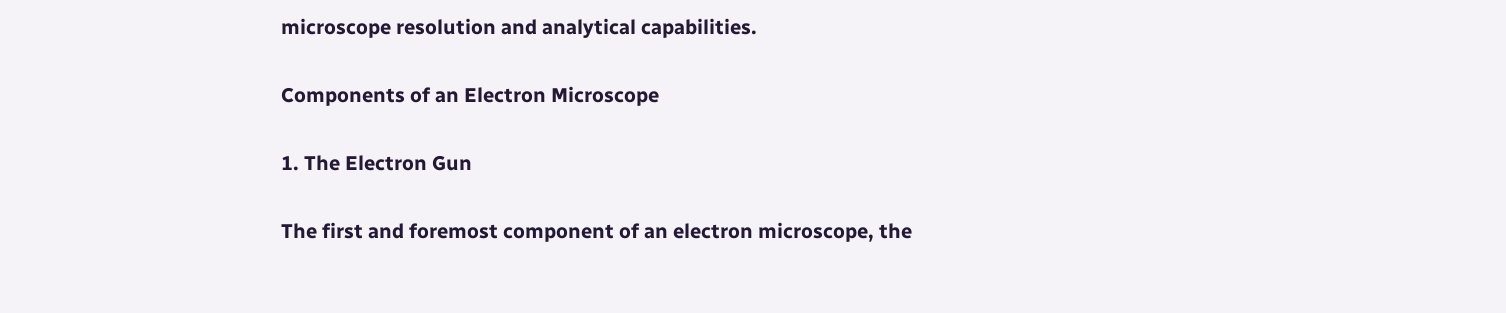microscope resolution and analytical capabilities.

Components of an Electron Microscope

1. The Electron Gun

The first and foremost component of an electron microscope, the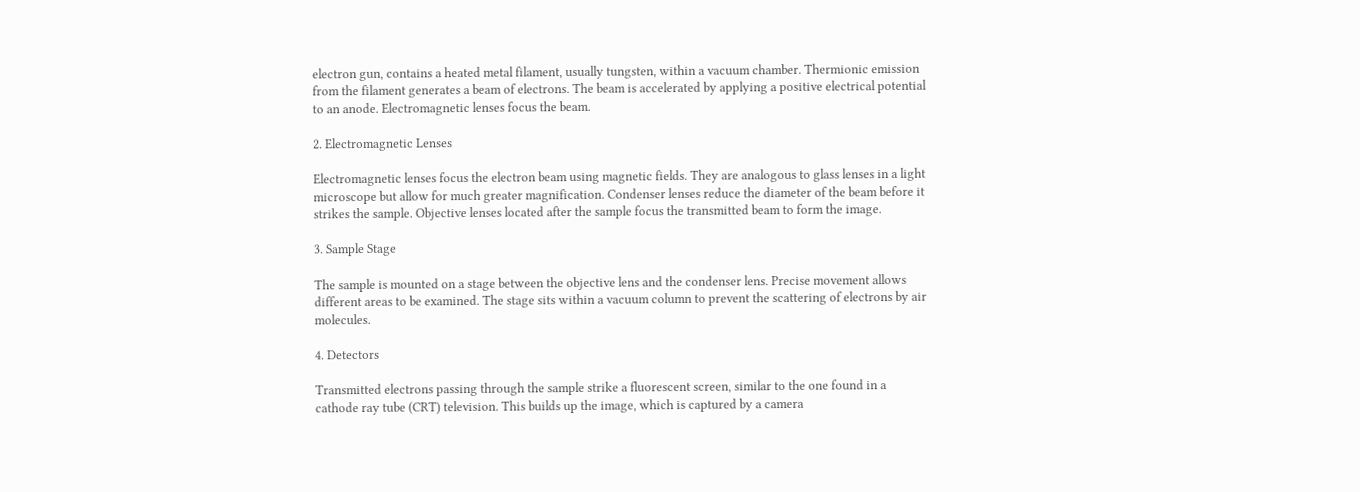electron gun, contains a heated metal filament, usually tungsten, within a vacuum chamber. Thermionic emission from the filament generates a beam of electrons. The beam is accelerated by applying a positive electrical potential to an anode. Electromagnetic lenses focus the beam.

2. Electromagnetic Lenses

Electromagnetic lenses focus the electron beam using magnetic fields. They are analogous to glass lenses in a light microscope but allow for much greater magnification. Condenser lenses reduce the diameter of the beam before it strikes the sample. Objective lenses located after the sample focus the transmitted beam to form the image.

3. Sample Stage

The sample is mounted on a stage between the objective lens and the condenser lens. Precise movement allows different areas to be examined. The stage sits within a vacuum column to prevent the scattering of electrons by air molecules.

4. Detectors

Transmitted electrons passing through the sample strike a fluorescent screen, similar to the one found in a cathode ray tube (CRT) television. This builds up the image, which is captured by a camera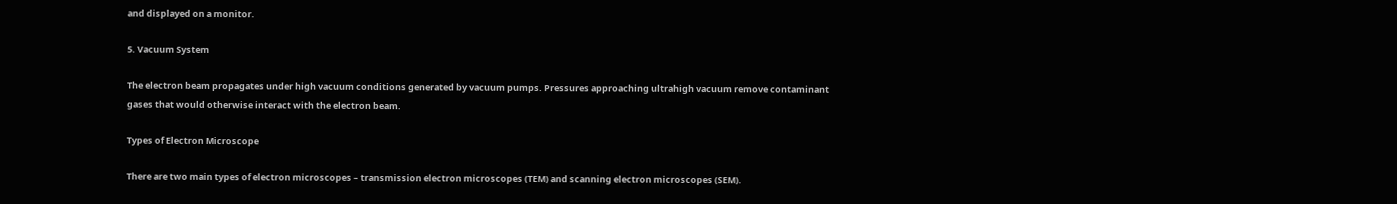and displayed on a monitor.

5. Vacuum System

The electron beam propagates under high vacuum conditions generated by vacuum pumps. Pressures approaching ultrahigh vacuum remove contaminant gases that would otherwise interact with the electron beam.

Types of Electron Microscope

There are two main types of electron microscopes – transmission electron microscopes (TEM) and scanning electron microscopes (SEM).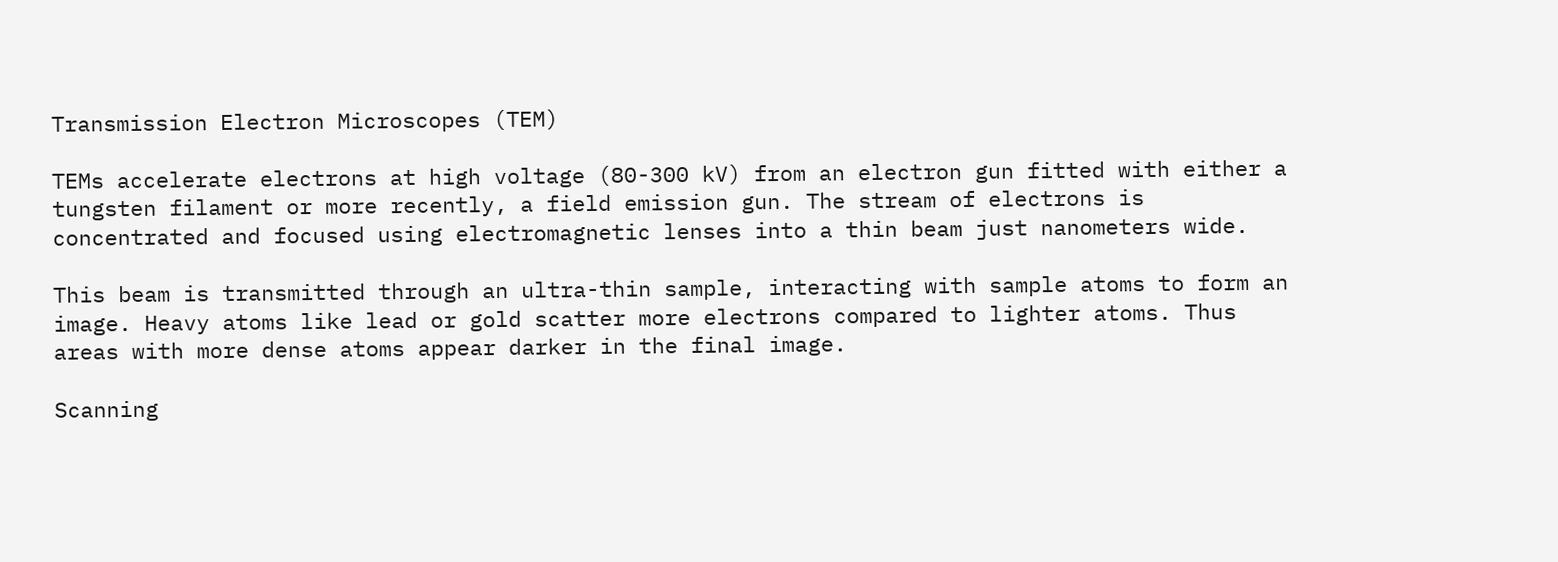Transmission Electron Microscopes (TEM)

TEMs accelerate electrons at high voltage (80-300 kV) from an electron gun fitted with either a tungsten filament or more recently, a field emission gun. The stream of electrons is concentrated and focused using electromagnetic lenses into a thin beam just nanometers wide.

This beam is transmitted through an ultra-thin sample, interacting with sample atoms to form an image. Heavy atoms like lead or gold scatter more electrons compared to lighter atoms. Thus areas with more dense atoms appear darker in the final image.

Scanning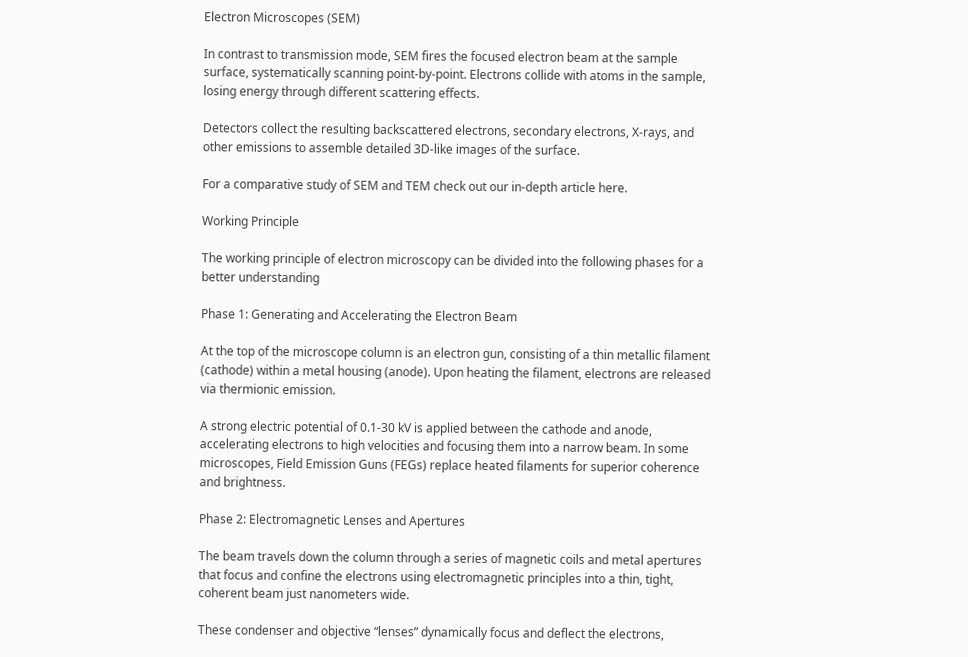Electron Microscopes (SEM)

In contrast to transmission mode, SEM fires the focused electron beam at the sample surface, systematically scanning point-by-point. Electrons collide with atoms in the sample, losing energy through different scattering effects.

Detectors collect the resulting backscattered electrons, secondary electrons, X-rays, and other emissions to assemble detailed 3D-like images of the surface.

For a comparative study of SEM and TEM check out our in-depth article here.

Working Principle

The working principle of electron microscopy can be divided into the following phases for a better understanding

Phase 1: Generating and Accelerating the Electron Beam

At the top of the microscope column is an electron gun, consisting of a thin metallic filament (cathode) within a metal housing (anode). Upon heating the filament, electrons are released via thermionic emission.

A strong electric potential of 0.1-30 kV is applied between the cathode and anode, accelerating electrons to high velocities and focusing them into a narrow beam. In some microscopes, Field Emission Guns (FEGs) replace heated filaments for superior coherence and brightness.

Phase 2: Electromagnetic Lenses and Apertures

The beam travels down the column through a series of magnetic coils and metal apertures that focus and confine the electrons using electromagnetic principles into a thin, tight, coherent beam just nanometers wide.

These condenser and objective “lenses” dynamically focus and deflect the electrons,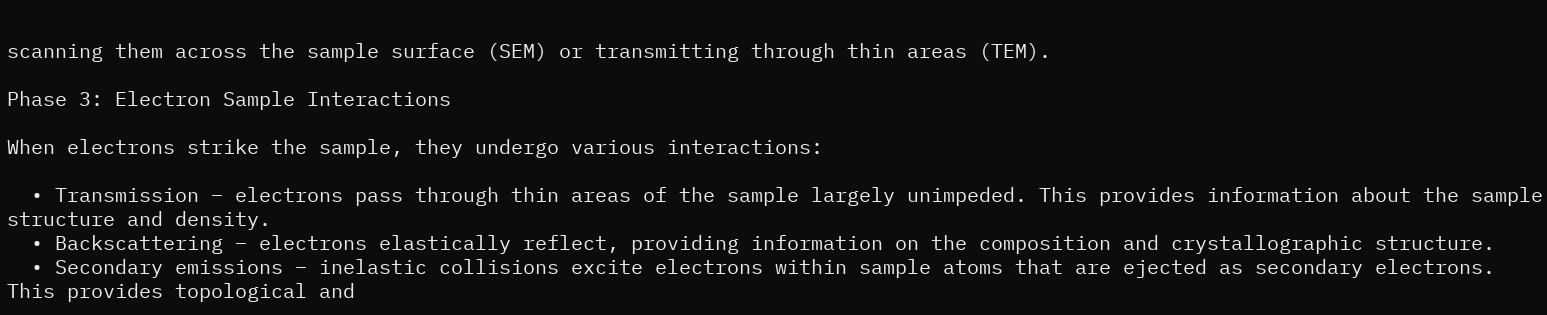scanning them across the sample surface (SEM) or transmitting through thin areas (TEM).

Phase 3: Electron Sample Interactions

When electrons strike the sample, they undergo various interactions:

  • Transmission – electrons pass through thin areas of the sample largely unimpeded. This provides information about the sample structure and density.
  • Backscattering – electrons elastically reflect, providing information on the composition and crystallographic structure.
  • Secondary emissions – inelastic collisions excite electrons within sample atoms that are ejected as secondary electrons. This provides topological and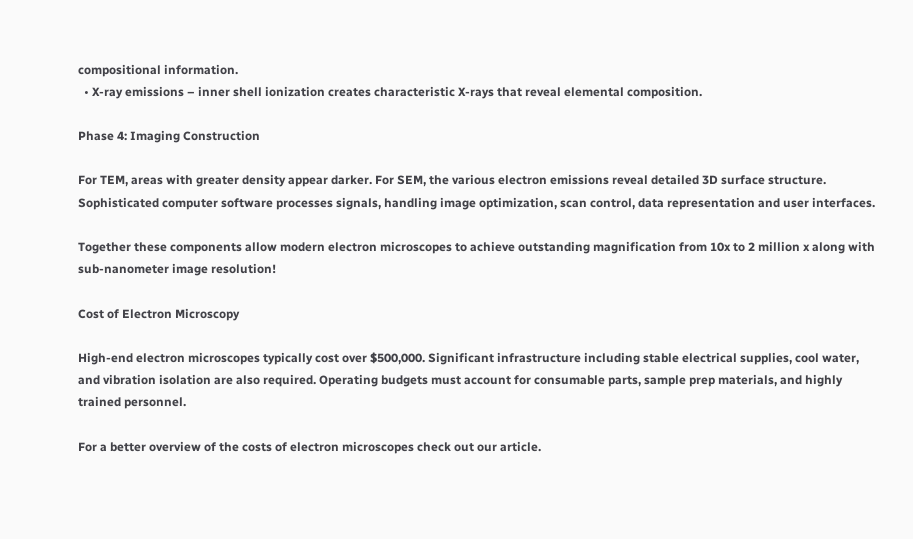compositional information.
  • X-ray emissions – inner shell ionization creates characteristic X-rays that reveal elemental composition.

Phase 4: Imaging Construction

For TEM, areas with greater density appear darker. For SEM, the various electron emissions reveal detailed 3D surface structure. Sophisticated computer software processes signals, handling image optimization, scan control, data representation and user interfaces.

Together these components allow modern electron microscopes to achieve outstanding magnification from 10x to 2 million x along with sub-nanometer image resolution!

Cost of Electron Microscopy

High-end electron microscopes typically cost over $500,000. Significant infrastructure including stable electrical supplies, cool water, and vibration isolation are also required. Operating budgets must account for consumable parts, sample prep materials, and highly trained personnel.

For a better overview of the costs of electron microscopes check out our article.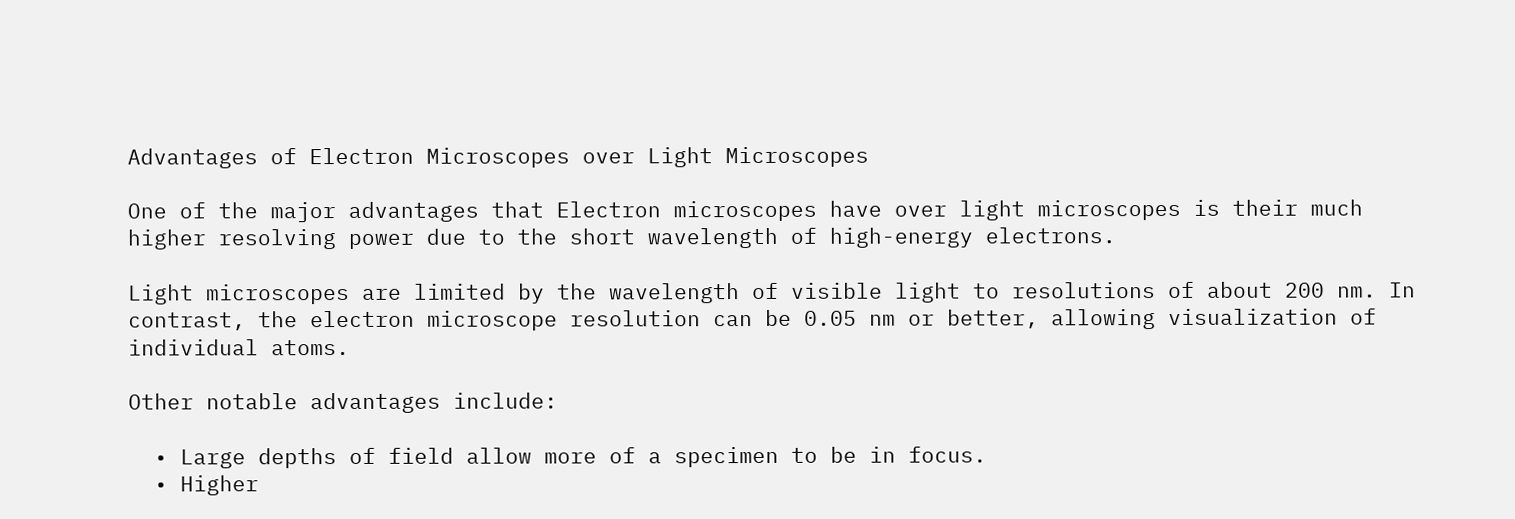Advantages of Electron Microscopes over Light Microscopes

One of the major advantages that Electron microscopes have over light microscopes is their much higher resolving power due to the short wavelength of high-energy electrons.

Light microscopes are limited by the wavelength of visible light to resolutions of about 200 nm. In contrast, the electron microscope resolution can be 0.05 nm or better, allowing visualization of individual atoms.

Other notable advantages include:

  • Large depths of field allow more of a specimen to be in focus.
  • Higher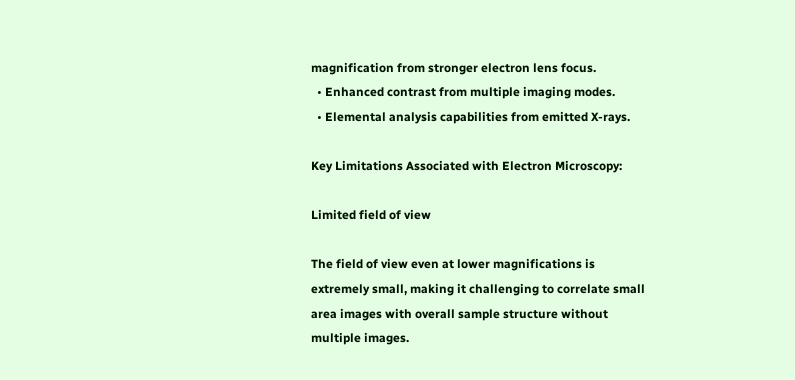magnification from stronger electron lens focus.
  • Enhanced contrast from multiple imaging modes.
  • Elemental analysis capabilities from emitted X-rays.

Key Limitations Associated with Electron Microscopy:

Limited field of view

The field of view even at lower magnifications is extremely small, making it challenging to correlate small area images with overall sample structure without multiple images.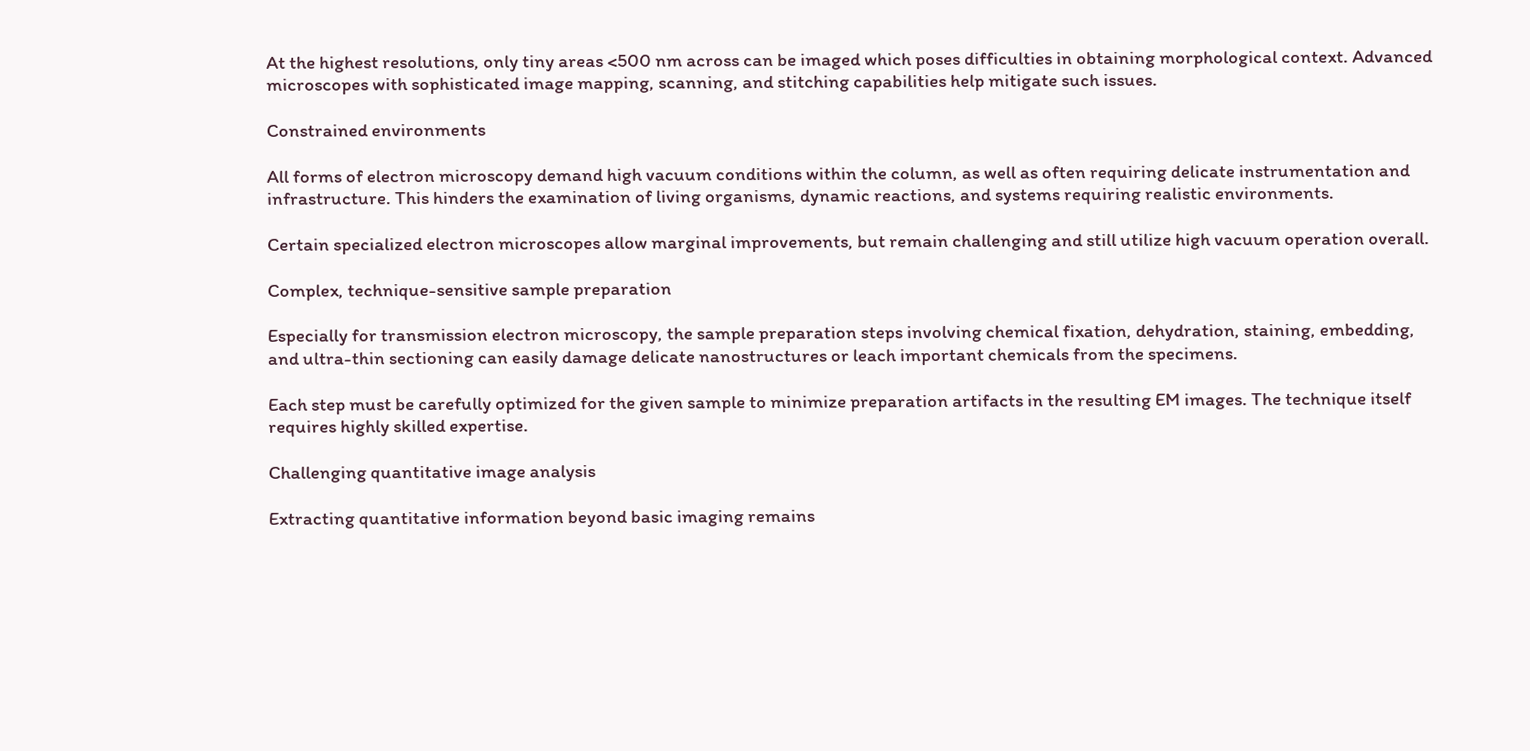At the highest resolutions, only tiny areas <500 nm across can be imaged which poses difficulties in obtaining morphological context. Advanced microscopes with sophisticated image mapping, scanning, and stitching capabilities help mitigate such issues.

Constrained environments

All forms of electron microscopy demand high vacuum conditions within the column, as well as often requiring delicate instrumentation and infrastructure. This hinders the examination of living organisms, dynamic reactions, and systems requiring realistic environments.

Certain specialized electron microscopes allow marginal improvements, but remain challenging and still utilize high vacuum operation overall.

Complex, technique-sensitive sample preparation

Especially for transmission electron microscopy, the sample preparation steps involving chemical fixation, dehydration, staining, embedding, and ultra-thin sectioning can easily damage delicate nanostructures or leach important chemicals from the specimens.

Each step must be carefully optimized for the given sample to minimize preparation artifacts in the resulting EM images. The technique itself requires highly skilled expertise.

Challenging quantitative image analysis

Extracting quantitative information beyond basic imaging remains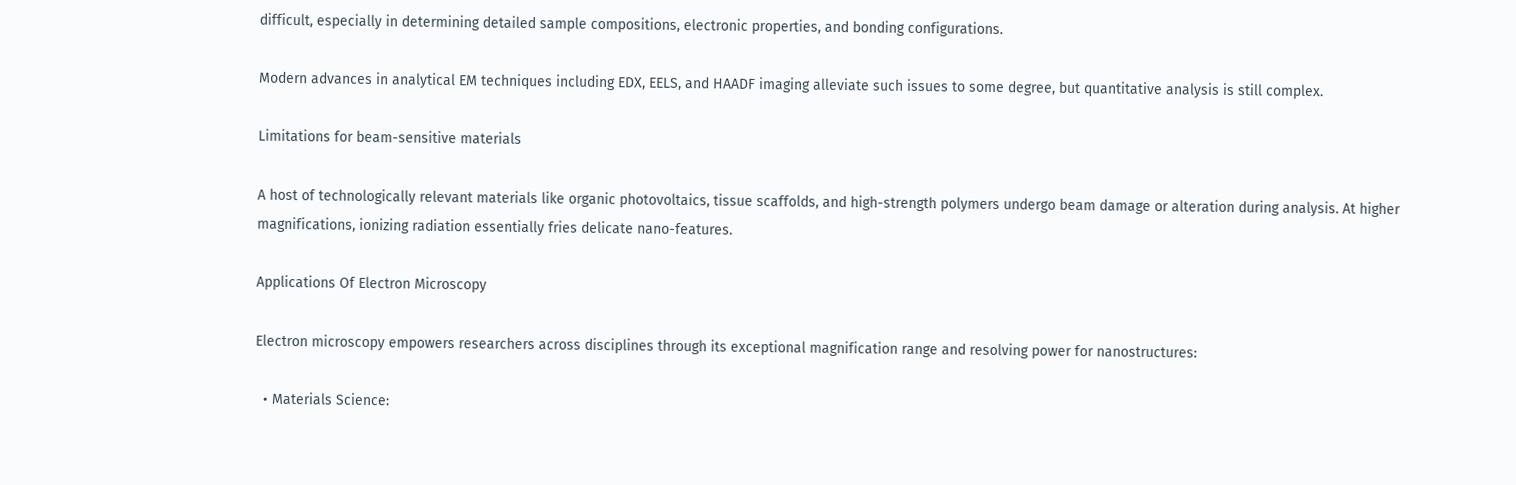difficult, especially in determining detailed sample compositions, electronic properties, and bonding configurations.

Modern advances in analytical EM techniques including EDX, EELS, and HAADF imaging alleviate such issues to some degree, but quantitative analysis is still complex.

Limitations for beam-sensitive materials

A host of technologically relevant materials like organic photovoltaics, tissue scaffolds, and high-strength polymers undergo beam damage or alteration during analysis. At higher magnifications, ionizing radiation essentially fries delicate nano-features.

Applications Of Electron Microscopy

Electron microscopy empowers researchers across disciplines through its exceptional magnification range and resolving power for nanostructures:

  • Materials Science: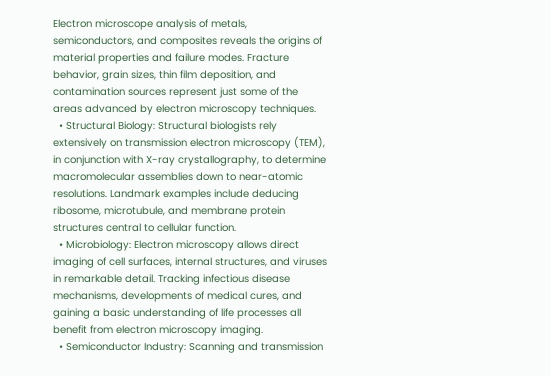Electron microscope analysis of metals, semiconductors, and composites reveals the origins of material properties and failure modes. Fracture behavior, grain sizes, thin film deposition, and contamination sources represent just some of the areas advanced by electron microscopy techniques.
  • Structural Biology: Structural biologists rely extensively on transmission electron microscopy (TEM), in conjunction with X-ray crystallography, to determine macromolecular assemblies down to near-atomic resolutions. Landmark examples include deducing ribosome, microtubule, and membrane protein structures central to cellular function.
  • Microbiology: Electron microscopy allows direct imaging of cell surfaces, internal structures, and viruses in remarkable detail. Tracking infectious disease mechanisms, developments of medical cures, and gaining a basic understanding of life processes all benefit from electron microscopy imaging.
  • Semiconductor Industry: Scanning and transmission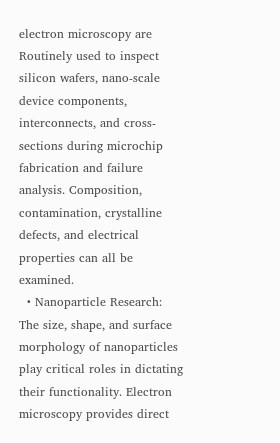electron microscopy are Routinely used to inspect silicon wafers, nano-scale device components, interconnects, and cross-sections during microchip fabrication and failure analysis. Composition, contamination, crystalline defects, and electrical properties can all be examined.
  • Nanoparticle Research: The size, shape, and surface morphology of nanoparticles play critical roles in dictating their functionality. Electron microscopy provides direct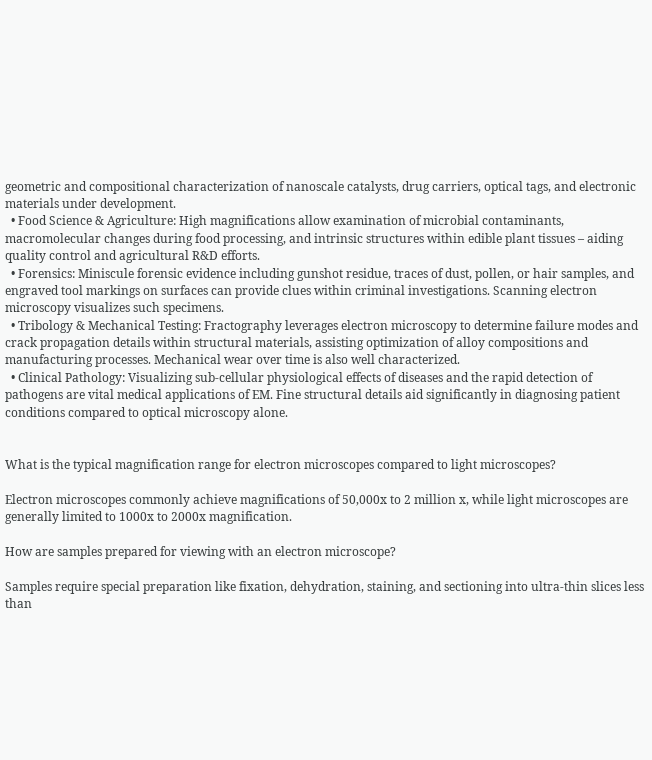geometric and compositional characterization of nanoscale catalysts, drug carriers, optical tags, and electronic materials under development.
  • Food Science & Agriculture: High magnifications allow examination of microbial contaminants, macromolecular changes during food processing, and intrinsic structures within edible plant tissues – aiding quality control and agricultural R&D efforts.
  • Forensics: Miniscule forensic evidence including gunshot residue, traces of dust, pollen, or hair samples, and engraved tool markings on surfaces can provide clues within criminal investigations. Scanning electron microscopy visualizes such specimens.
  • Tribology & Mechanical Testing: Fractography leverages electron microscopy to determine failure modes and crack propagation details within structural materials, assisting optimization of alloy compositions and manufacturing processes. Mechanical wear over time is also well characterized.
  • Clinical Pathology: Visualizing sub-cellular physiological effects of diseases and the rapid detection of pathogens are vital medical applications of EM. Fine structural details aid significantly in diagnosing patient conditions compared to optical microscopy alone.


What is the typical magnification range for electron microscopes compared to light microscopes?

Electron microscopes commonly achieve magnifications of 50,000x to 2 million x, while light microscopes are generally limited to 1000x to 2000x magnification.

How are samples prepared for viewing with an electron microscope?

Samples require special preparation like fixation, dehydration, staining, and sectioning into ultra-thin slices less than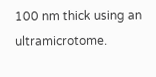100 nm thick using an ultramicrotome.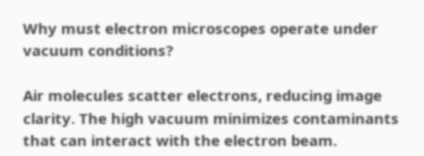Why must electron microscopes operate under vacuum conditions?

Air molecules scatter electrons, reducing image clarity. The high vacuum minimizes contaminants that can interact with the electron beam.